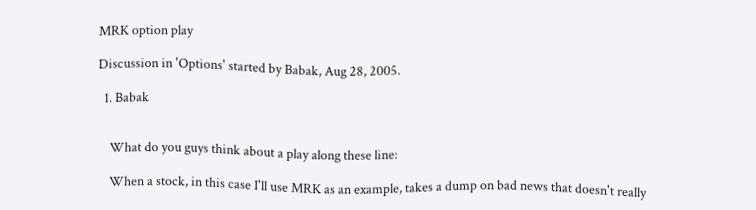MRK option play

Discussion in 'Options' started by Babak, Aug 28, 2005.

  1. Babak


    What do you guys think about a play along these line:

    When a stock, in this case I'll use MRK as an example, takes a dump on bad news that doesn't really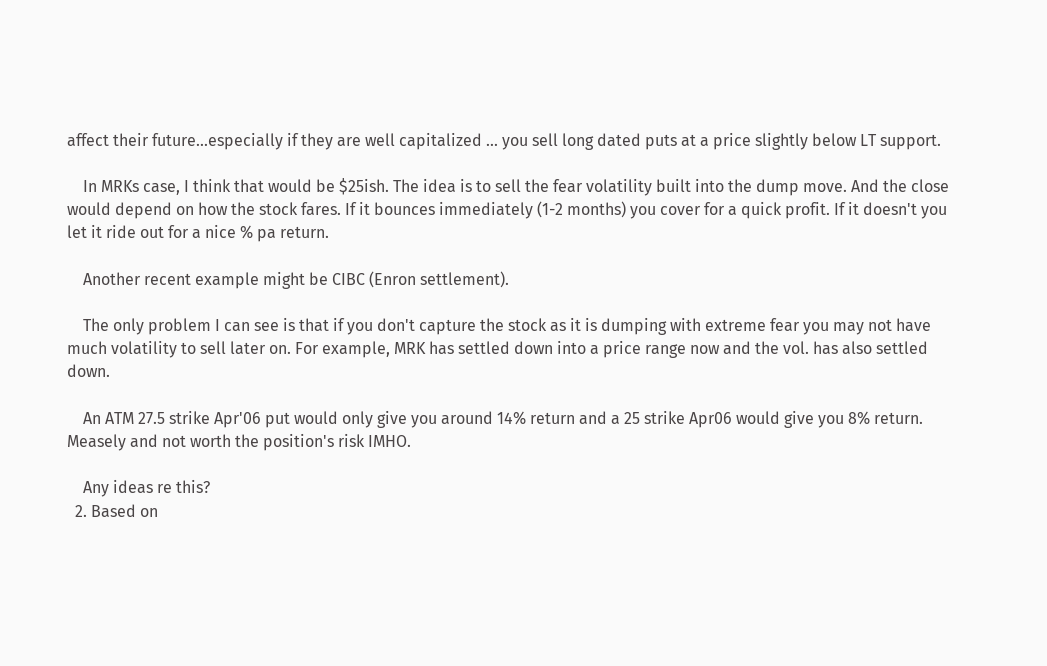affect their future...especially if they are well capitalized ... you sell long dated puts at a price slightly below LT support.

    In MRKs case, I think that would be $25ish. The idea is to sell the fear volatility built into the dump move. And the close would depend on how the stock fares. If it bounces immediately (1-2 months) you cover for a quick profit. If it doesn't you let it ride out for a nice % pa return.

    Another recent example might be CIBC (Enron settlement).

    The only problem I can see is that if you don't capture the stock as it is dumping with extreme fear you may not have much volatility to sell later on. For example, MRK has settled down into a price range now and the vol. has also settled down.

    An ATM 27.5 strike Apr'06 put would only give you around 14% return and a 25 strike Apr06 would give you 8% return. Measely and not worth the position's risk IMHO.

    Any ideas re this?
  2. Based on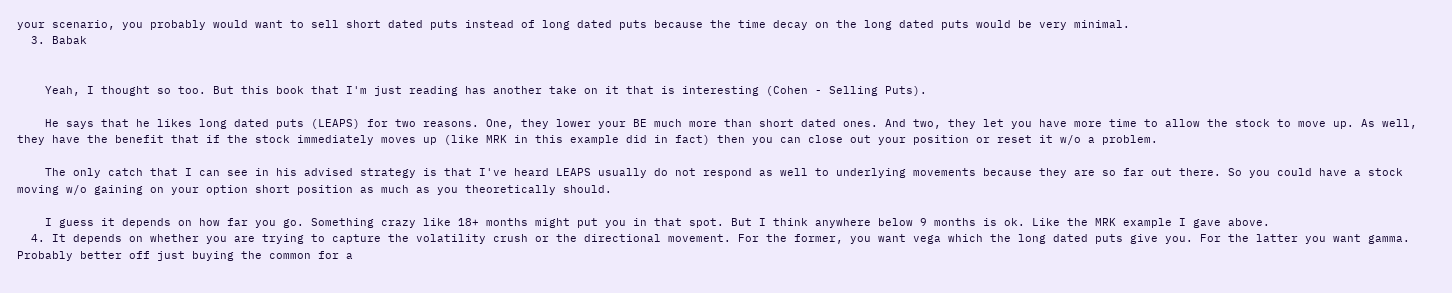your scenario, you probably would want to sell short dated puts instead of long dated puts because the time decay on the long dated puts would be very minimal.
  3. Babak


    Yeah, I thought so too. But this book that I'm just reading has another take on it that is interesting (Cohen - Selling Puts).

    He says that he likes long dated puts (LEAPS) for two reasons. One, they lower your BE much more than short dated ones. And two, they let you have more time to allow the stock to move up. As well, they have the benefit that if the stock immediately moves up (like MRK in this example did in fact) then you can close out your position or reset it w/o a problem.

    The only catch that I can see in his advised strategy is that I've heard LEAPS usually do not respond as well to underlying movements because they are so far out there. So you could have a stock moving w/o gaining on your option short position as much as you theoretically should.

    I guess it depends on how far you go. Something crazy like 18+ months might put you in that spot. But I think anywhere below 9 months is ok. Like the MRK example I gave above.
  4. It depends on whether you are trying to capture the volatility crush or the directional movement. For the former, you want vega which the long dated puts give you. For the latter you want gamma. Probably better off just buying the common for a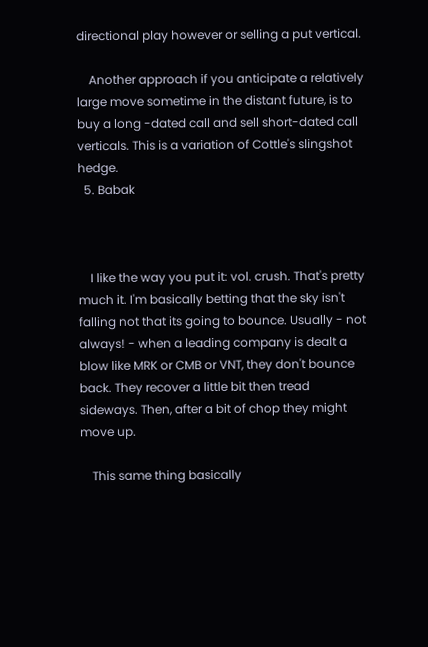directional play however or selling a put vertical.

    Another approach if you anticipate a relatively large move sometime in the distant future, is to buy a long -dated call and sell short-dated call verticals. This is a variation of Cottle's slingshot hedge.
  5. Babak



    I like the way you put it: vol. crush. That's pretty much it. I'm basically betting that the sky isn't falling not that its going to bounce. Usually - not always! - when a leading company is dealt a blow like MRK or CMB or VNT, they don't bounce back. They recover a little bit then tread sideways. Then, after a bit of chop they might move up.

    This same thing basically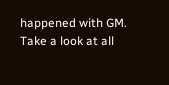happened with GM. Take a look at all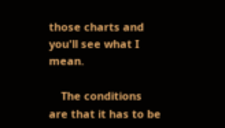those charts and you'll see what I mean.

    The conditions are that it has to be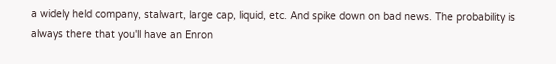a widely held company, stalwart, large cap, liquid, etc. And spike down on bad news. The probability is always there that you'll have an Enron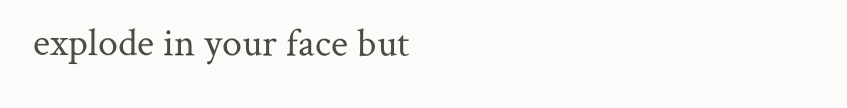explode in your face but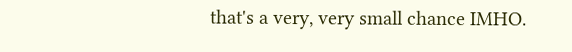that's a very, very small chance IMHO.